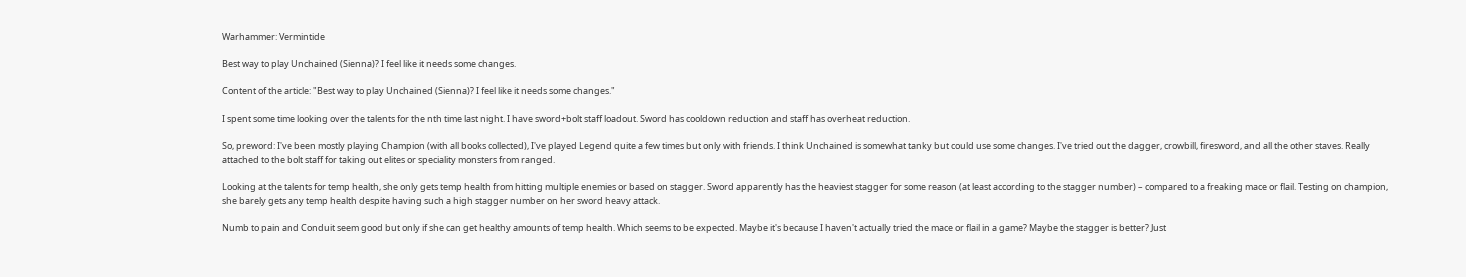Warhammer: Vermintide

Best way to play Unchained (Sienna)? I feel like it needs some changes.

Content of the article: "Best way to play Unchained (Sienna)? I feel like it needs some changes."

I spent some time looking over the talents for the nth time last night. I have sword+bolt staff loadout. Sword has cooldown reduction and staff has overheat reduction.

So, preword: I've been mostly playing Champion (with all books collected), I've played Legend quite a few times but only with friends. I think Unchained is somewhat tanky but could use some changes. I've tried out the dagger, crowbill, firesword, and all the other staves. Really attached to the bolt staff for taking out elites or speciality monsters from ranged.

Looking at the talents for temp health, she only gets temp health from hitting multiple enemies or based on stagger. Sword apparently has the heaviest stagger for some reason (at least according to the stagger number) – compared to a freaking mace or flail. Testing on champion, she barely gets any temp health despite having such a high stagger number on her sword heavy attack.

Numb to pain and Conduit seem good but only if she can get healthy amounts of temp health. Which seems to be expected. Maybe it's because I haven't actually tried the mace or flail in a game? Maybe the stagger is better? Just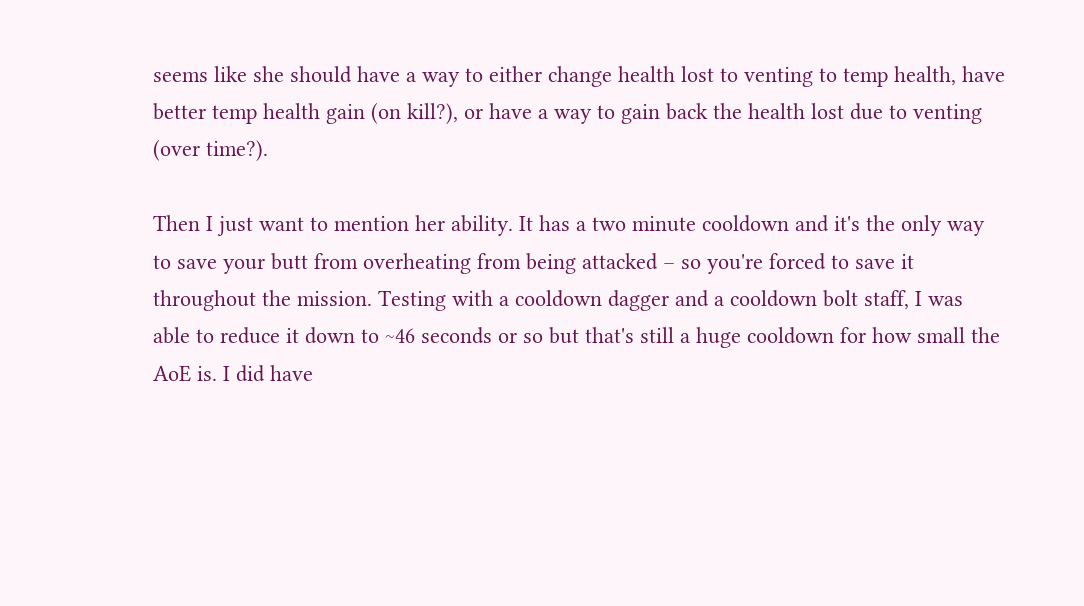seems like she should have a way to either change health lost to venting to temp health, have better temp health gain (on kill?), or have a way to gain back the health lost due to venting (over time?).

Then I just want to mention her ability. It has a two minute cooldown and it's the only way to save your butt from overheating from being attacked – so you're forced to save it throughout the mission. Testing with a cooldown dagger and a cooldown bolt staff, I was able to reduce it down to ~46 seconds or so but that's still a huge cooldown for how small the AoE is. I did have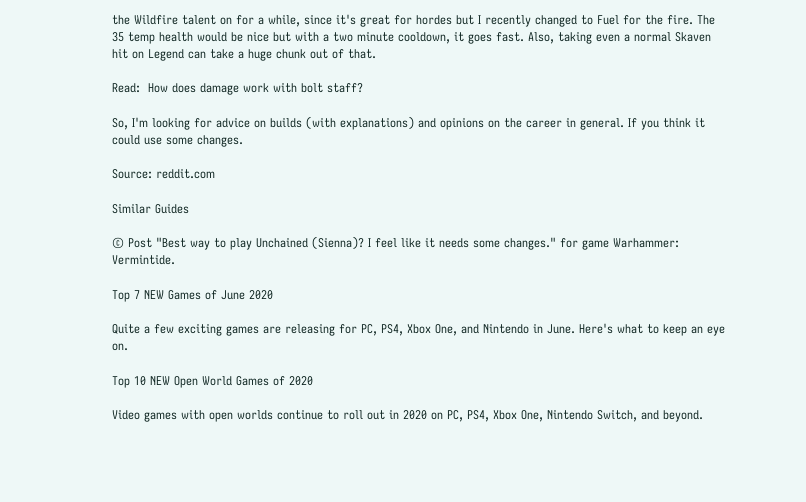the Wildfire talent on for a while, since it's great for hordes but I recently changed to Fuel for the fire. The 35 temp health would be nice but with a two minute cooldown, it goes fast. Also, taking even a normal Skaven hit on Legend can take a huge chunk out of that.

Read:  How does damage work with bolt staff?

So, I'm looking for advice on builds (with explanations) and opinions on the career in general. If you think it could use some changes.

Source: reddit.com

Similar Guides

© Post "Best way to play Unchained (Sienna)? I feel like it needs some changes." for game Warhammer: Vermintide.

Top 7 NEW Games of June 2020

Quite a few exciting games are releasing for PC, PS4, Xbox One, and Nintendo in June. Here's what to keep an eye on.

Top 10 NEW Open World Games of 2020

Video games with open worlds continue to roll out in 2020 on PC, PS4, Xbox One, Nintendo Switch, and beyond.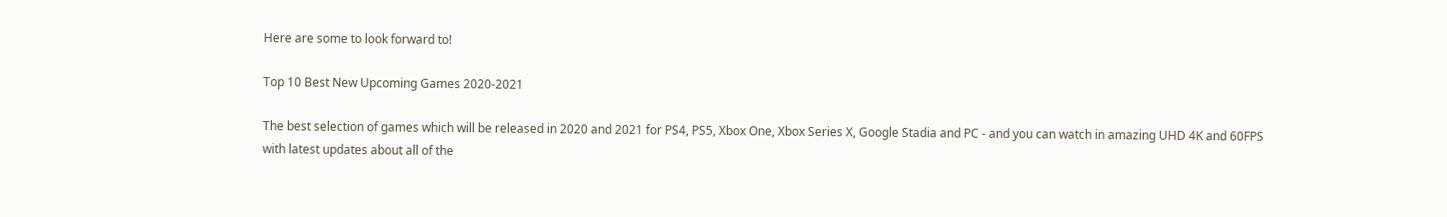Here are some to look forward to!

Top 10 Best New Upcoming Games 2020-2021

The best selection of games which will be released in 2020 and 2021 for PS4, PS5, Xbox One, Xbox Series X, Google Stadia and PC - and you can watch in amazing UHD 4K and 60FPS with latest updates about all of the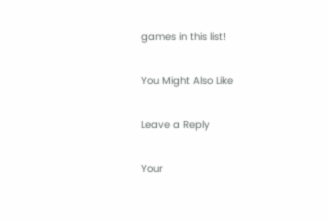games in this list!

You Might Also Like

Leave a Reply

Your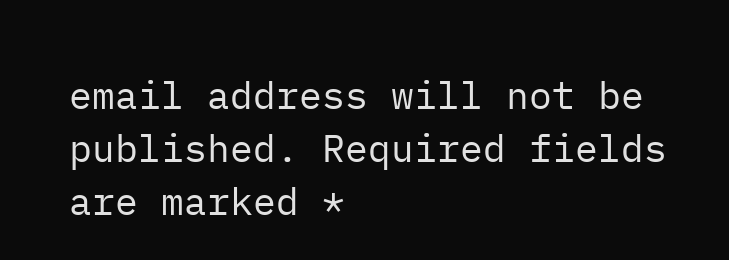email address will not be published. Required fields are marked *